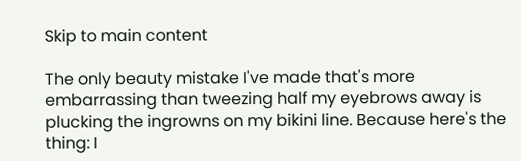Skip to main content

The only beauty mistake I've made that's more embarrassing than tweezing half my eyebrows away is plucking the ingrowns on my bikini line. Because here's the thing: I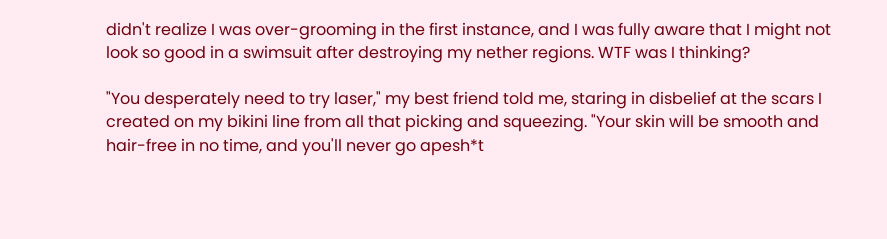didn't realize I was over-grooming in the first instance, and I was fully aware that I might not look so good in a swimsuit after destroying my nether regions. WTF was I thinking?

"You desperately need to try laser," my best friend told me, staring in disbelief at the scars I created on my bikini line from all that picking and squeezing. "Your skin will be smooth and hair-free in no time, and you'll never go apesh*t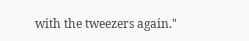with the tweezers again."